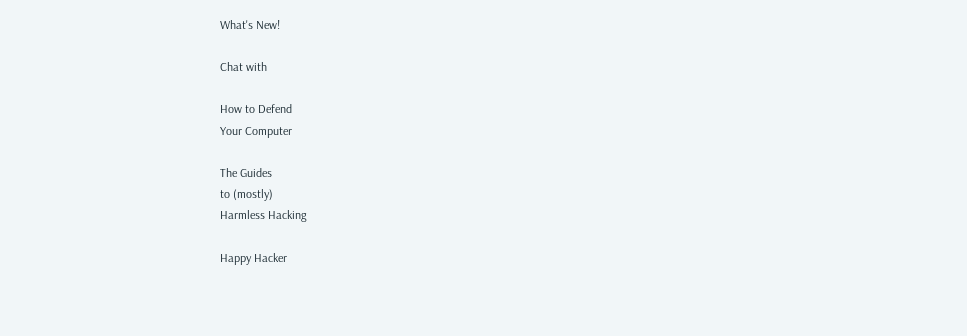What's New!

Chat with

How to Defend
Your Computer

The Guides
to (mostly)
Harmless Hacking

Happy Hacker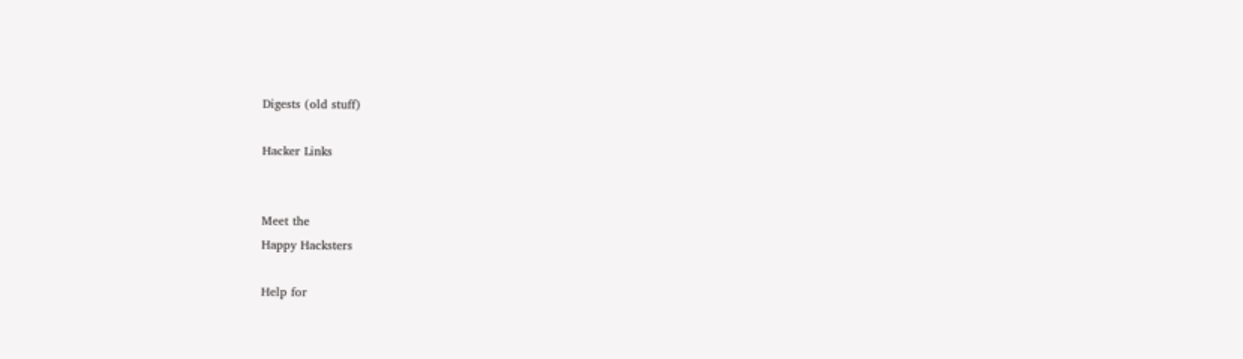Digests (old stuff)

Hacker Links


Meet the
Happy Hacksters

Help for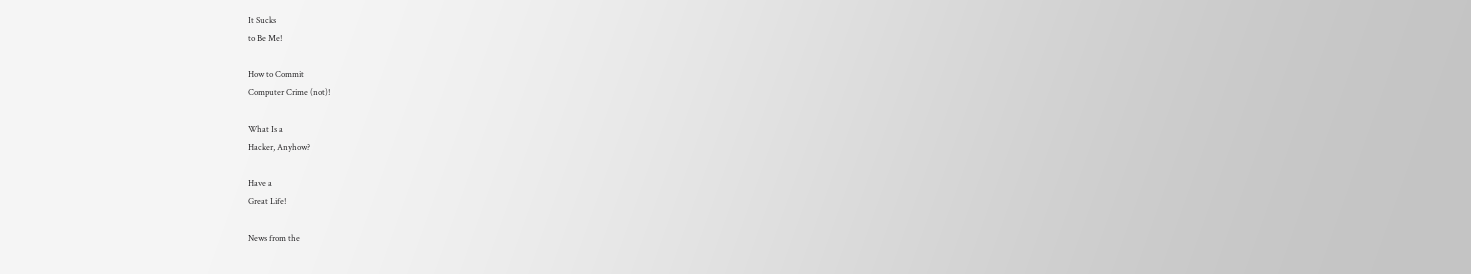It Sucks
to Be Me!

How to Commit
Computer Crime (not)!

What Is a
Hacker, Anyhow?

Have a
Great Life!

News from the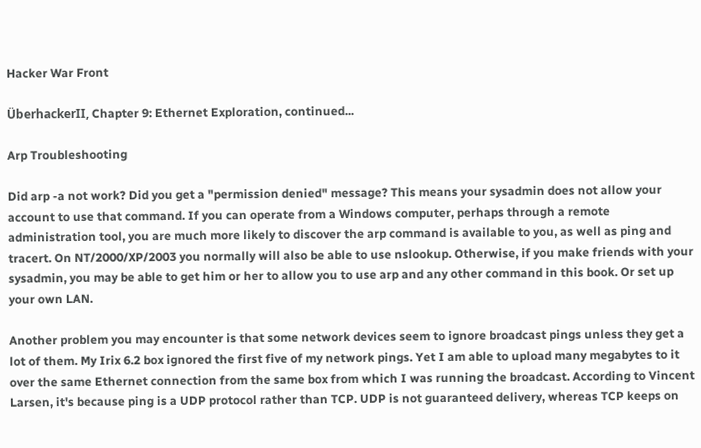Hacker War Front

ÜberhackerII, Chapter 9: Ethernet Exploration, continued...

Arp Troubleshooting

Did arp -a not work? Did you get a "permission denied" message? This means your sysadmin does not allow your account to use that command. If you can operate from a Windows computer, perhaps through a remote administration tool, you are much more likely to discover the arp command is available to you, as well as ping and tracert. On NT/2000/XP/2003 you normally will also be able to use nslookup. Otherwise, if you make friends with your sysadmin, you may be able to get him or her to allow you to use arp and any other command in this book. Or set up your own LAN.

Another problem you may encounter is that some network devices seem to ignore broadcast pings unless they get a lot of them. My Irix 6.2 box ignored the first five of my network pings. Yet I am able to upload many megabytes to it over the same Ethernet connection from the same box from which I was running the broadcast. According to Vincent Larsen, it's because ping is a UDP protocol rather than TCP. UDP is not guaranteed delivery, whereas TCP keeps on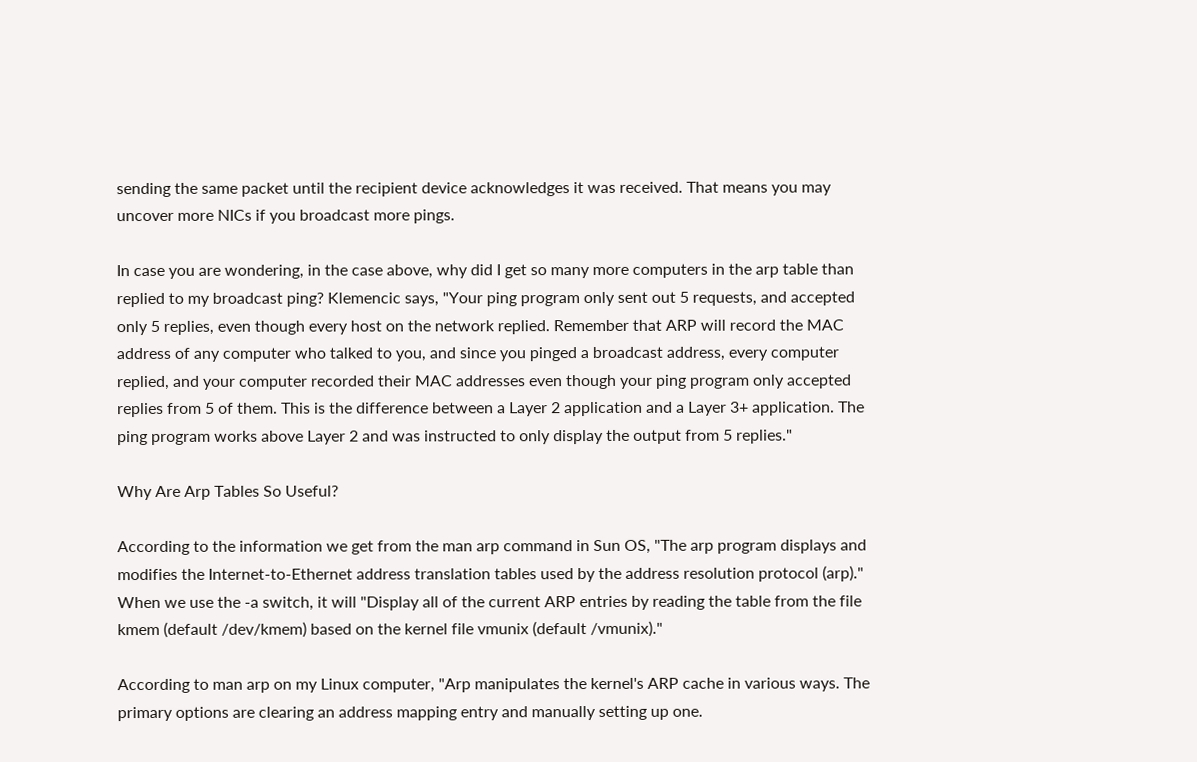sending the same packet until the recipient device acknowledges it was received. That means you may uncover more NICs if you broadcast more pings.

In case you are wondering, in the case above, why did I get so many more computers in the arp table than replied to my broadcast ping? Klemencic says, "Your ping program only sent out 5 requests, and accepted only 5 replies, even though every host on the network replied. Remember that ARP will record the MAC address of any computer who talked to you, and since you pinged a broadcast address, every computer replied, and your computer recorded their MAC addresses even though your ping program only accepted replies from 5 of them. This is the difference between a Layer 2 application and a Layer 3+ application. The ping program works above Layer 2 and was instructed to only display the output from 5 replies."

Why Are Arp Tables So Useful?

According to the information we get from the man arp command in Sun OS, "The arp program displays and modifies the Internet-to-Ethernet address translation tables used by the address resolution protocol (arp)." When we use the -a switch, it will "Display all of the current ARP entries by reading the table from the file kmem (default /dev/kmem) based on the kernel file vmunix (default /vmunix)."

According to man arp on my Linux computer, "Arp manipulates the kernel's ARP cache in various ways. The primary options are clearing an address mapping entry and manually setting up one.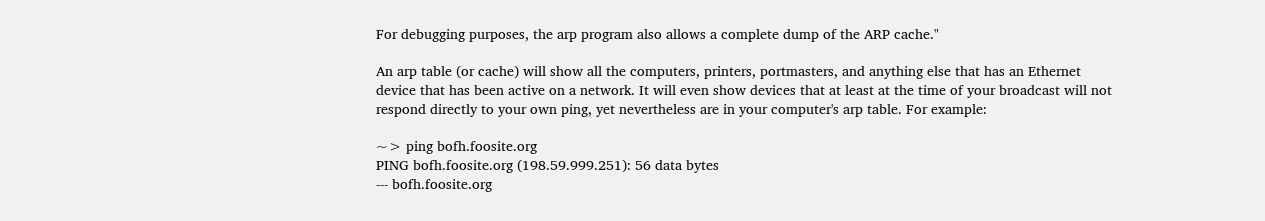For debugging purposes, the arp program also allows a complete dump of the ARP cache."

An arp table (or cache) will show all the computers, printers, portmasters, and anything else that has an Ethernet device that has been active on a network. It will even show devices that at least at the time of your broadcast will not respond directly to your own ping, yet nevertheless are in your computer's arp table. For example:

~> ping bofh.foosite.org
PING bofh.foosite.org (198.59.999.251): 56 data bytes
--- bofh.foosite.org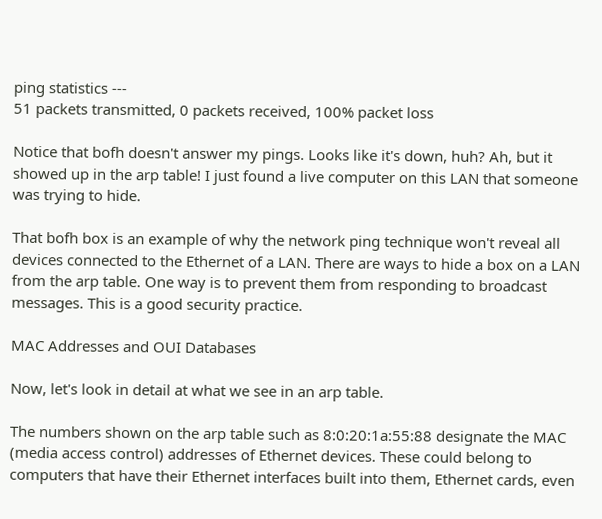ping statistics ---
51 packets transmitted, 0 packets received, 100% packet loss

Notice that bofh doesn't answer my pings. Looks like it's down, huh? Ah, but it showed up in the arp table! I just found a live computer on this LAN that someone was trying to hide.

That bofh box is an example of why the network ping technique won't reveal all devices connected to the Ethernet of a LAN. There are ways to hide a box on a LAN from the arp table. One way is to prevent them from responding to broadcast messages. This is a good security practice.

MAC Addresses and OUI Databases

Now, let's look in detail at what we see in an arp table.

The numbers shown on the arp table such as 8:0:20:1a:55:88 designate the MAC (media access control) addresses of Ethernet devices. These could belong to computers that have their Ethernet interfaces built into them, Ethernet cards, even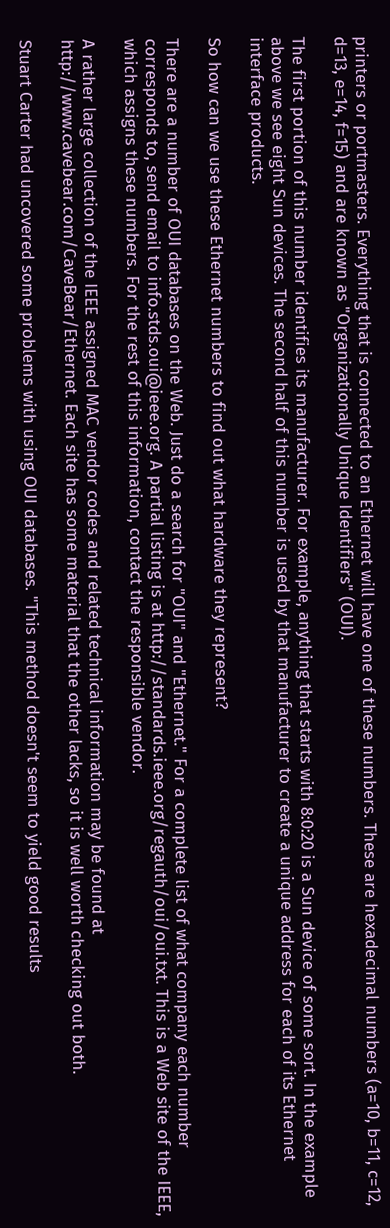printers or portmasters. Everything that is connected to an Ethernet will have one of these numbers. These are hexadecimal numbers (a=10, b=11, c=12, d=13, e=14, f=15) and are known as "Organizationally Unique Identifiers" (OUI).

The first portion of this number identifies its manufacturer. For example, anything that starts with 8:0:20 is a Sun device of some sort. In the example above we see eight Sun devices. The second half of this number is used by that manufacturer to create a unique address for each of its Ethernet interface products.

So how can we use these Ethernet numbers to find out what hardware they represent?

There are a number of OUI databases on the Web. Just do a search for "OUI" and "Ethernet." For a complete list of what company each number corresponds to, send email to info.stds.oui@ieee.org. A partial listing is at http://standards.ieee.org/regauth/oui/oui.txt. This is a Web site of the IEEE, which assigns these numbers. For the rest of this information, contact the responsible vendor.

A rather large collection of the IEEE assigned MAC vendor codes and related technical information may be found at http://www.cavebear.com/CaveBear/Ethernet. Each site has some material that the other lacks, so it is well worth checking out both.

Stuart Carter had uncovered some problems with using OUI databases. "This method doesn't seem to yield good results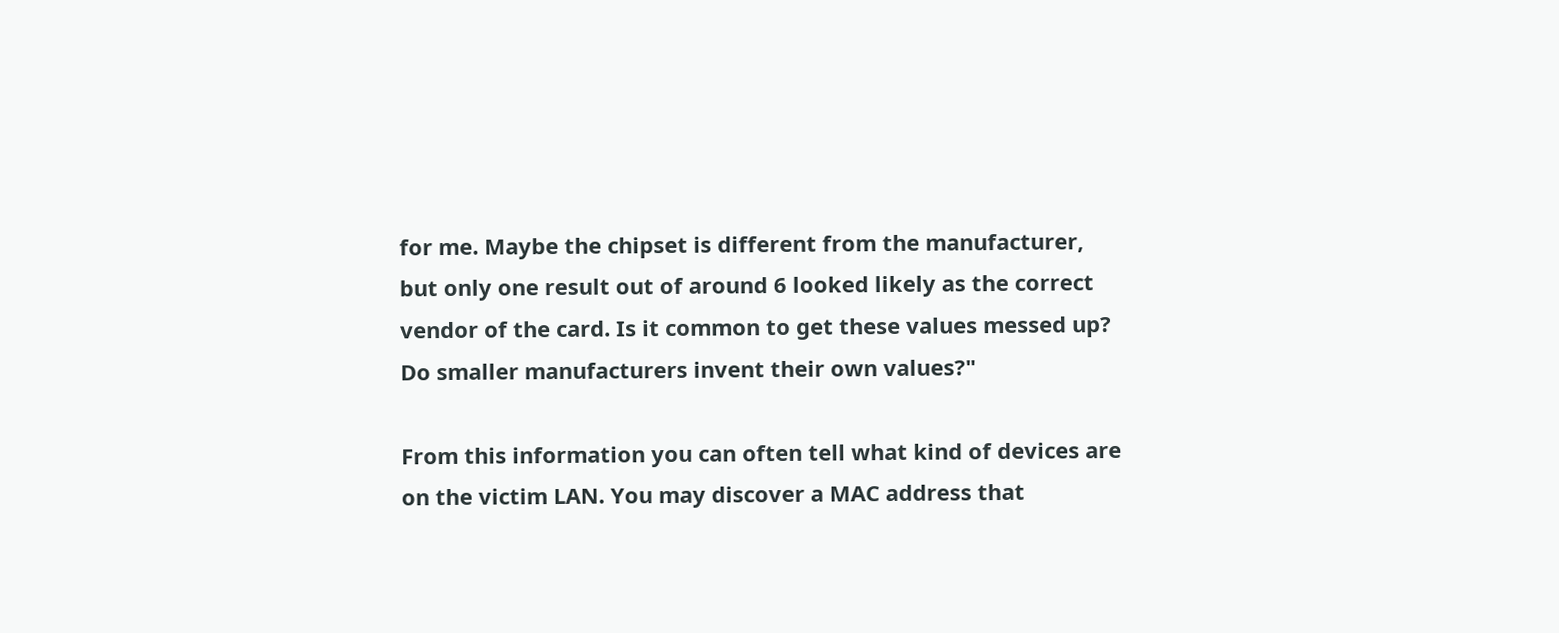for me. Maybe the chipset is different from the manufacturer, but only one result out of around 6 looked likely as the correct vendor of the card. Is it common to get these values messed up? Do smaller manufacturers invent their own values?"

From this information you can often tell what kind of devices are on the victim LAN. You may discover a MAC address that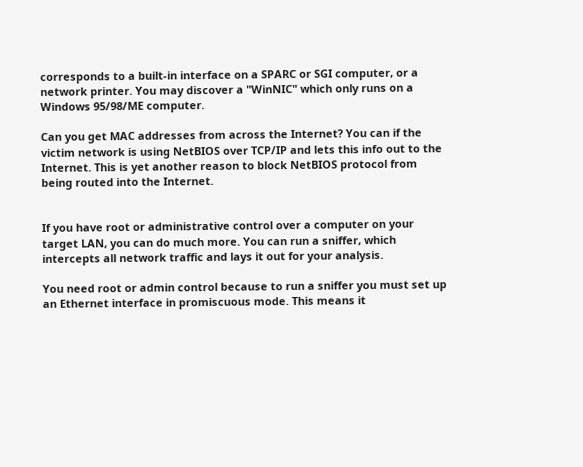corresponds to a built-in interface on a SPARC or SGI computer, or a network printer. You may discover a "WinNIC" which only runs on a Windows 95/98/ME computer.

Can you get MAC addresses from across the Internet? You can if the victim network is using NetBIOS over TCP/IP and lets this info out to the Internet. This is yet another reason to block NetBIOS protocol from being routed into the Internet.


If you have root or administrative control over a computer on your target LAN, you can do much more. You can run a sniffer, which intercepts all network traffic and lays it out for your analysis.

You need root or admin control because to run a sniffer you must set up an Ethernet interface in promiscuous mode. This means it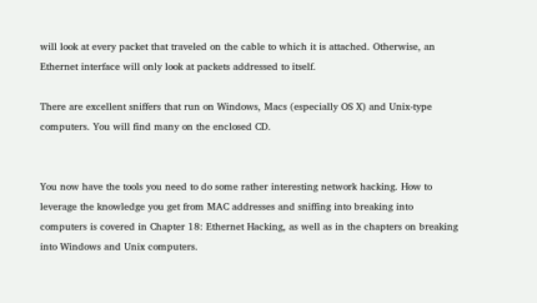will look at every packet that traveled on the cable to which it is attached. Otherwise, an Ethernet interface will only look at packets addressed to itself.

There are excellent sniffers that run on Windows, Macs (especially OS X) and Unix-type computers. You will find many on the enclosed CD.


You now have the tools you need to do some rather interesting network hacking. How to leverage the knowledge you get from MAC addresses and sniffing into breaking into computers is covered in Chapter 18: Ethernet Hacking, as well as in the chapters on breaking into Windows and Unix computers.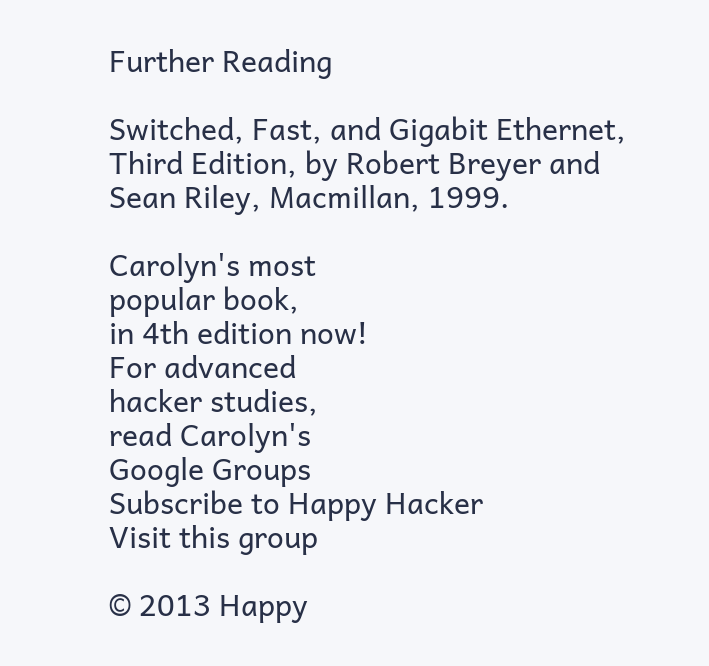Further Reading

Switched, Fast, and Gigabit Ethernet, Third Edition, by Robert Breyer and Sean Riley, Macmillan, 1999.

Carolyn's most
popular book,
in 4th edition now!
For advanced
hacker studies,
read Carolyn's
Google Groups
Subscribe to Happy Hacker
Visit this group

© 2013 Happy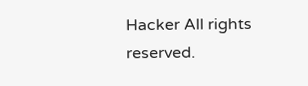Hacker All rights reserved.